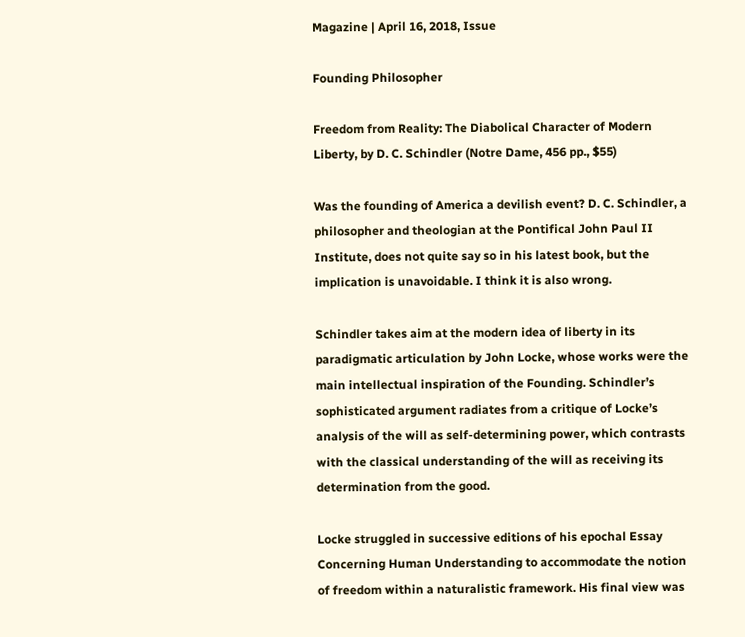Magazine | April 16, 2018, Issue

Founding Philosopher

Freedom from Reality: The Diabolical Character of Modern Liberty, by D. C. Schindler (Notre Dame, 456 pp., $55)

Was the founding of America a devilish event? D. C. Schindler, a philosopher and theologian at the Pontifical John Paul II Institute, does not quite say so in his latest book, but the implication is unavoidable. I think it is also wrong.

Schindler takes aim at the modern idea of liberty in its paradigmatic articulation by John Locke, whose works were the main intellectual inspiration of the Founding. Schindler’s sophisticated argument radiates from a critique of Locke’s analysis of the will as self-determining power, which contrasts with the classical understanding of the will as receiving its determination from the good.

Locke struggled in successive editions of his epochal Essay Concerning Human Understanding to accommodate the notion of freedom within a naturalistic framework. His final view was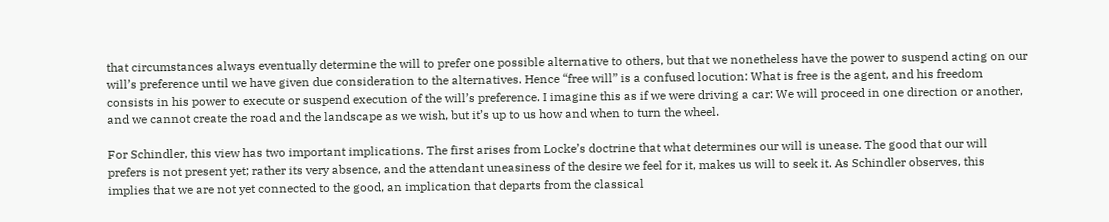that circumstances always eventually determine the will to prefer one possible alternative to others, but that we nonetheless have the power to suspend acting on our will’s preference until we have given due consideration to the alternatives. Hence “free will” is a confused locution: What is free is the agent, and his freedom consists in his power to execute or suspend execution of the will’s preference. I imagine this as if we were driving a car: We will proceed in one direction or another, and we cannot create the road and the landscape as we wish, but it’s up to us how and when to turn the wheel.

For Schindler, this view has two important implications. The first arises from Locke’s doctrine that what determines our will is unease. The good that our will prefers is not present yet; rather its very absence, and the attendant uneasiness of the desire we feel for it, makes us will to seek it. As Schindler observes, this implies that we are not yet connected to the good, an implication that departs from the classical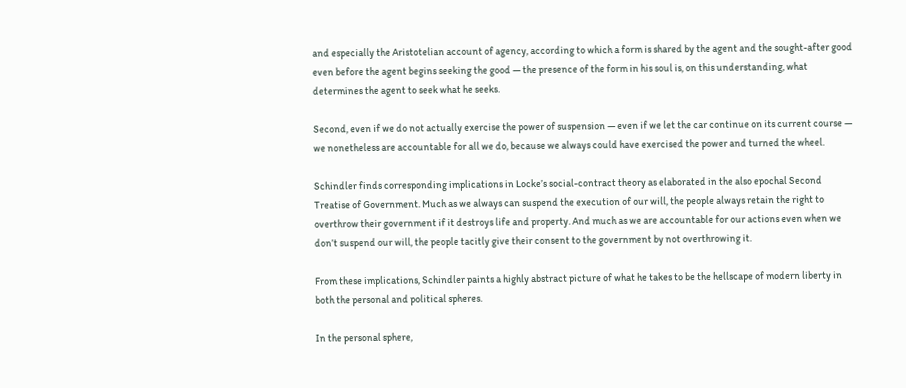and especially the Aristotelian account of agency, according to which a form is shared by the agent and the sought-after good even before the agent begins seeking the good — the presence of the form in his soul is, on this understanding, what determines the agent to seek what he seeks.

Second, even if we do not actually exercise the power of suspension — even if we let the car continue on its current course — we nonetheless are accountable for all we do, because we always could have exercised the power and turned the wheel.

Schindler finds corresponding implications in Locke’s social-contract theory as elaborated in the also epochal Second Treatise of Government. Much as we always can suspend the execution of our will, the people always retain the right to overthrow their government if it destroys life and property. And much as we are accountable for our actions even when we don’t suspend our will, the people tacitly give their consent to the government by not overthrowing it.

From these implications, Schindler paints a highly abstract picture of what he takes to be the hellscape of modern liberty in both the personal and political spheres.

In the personal sphere,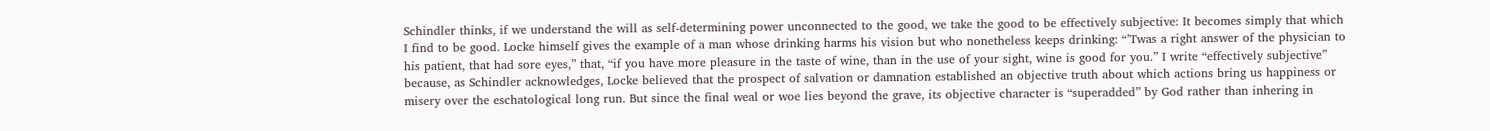Schindler thinks, if we understand the will as self-determining power unconnected to the good, we take the good to be effectively subjective: It becomes simply that which I find to be good. Locke himself gives the example of a man whose drinking harms his vision but who nonetheless keeps drinking: “’Twas a right answer of the physician to his patient, that had sore eyes,” that, “if you have more pleasure in the taste of wine, than in the use of your sight, wine is good for you.” I write “effectively subjective” because, as Schindler acknowledges, Locke believed that the prospect of salvation or damnation established an objective truth about which actions bring us happiness or misery over the eschatological long run. But since the final weal or woe lies beyond the grave, its objective character is “superadded” by God rather than inhering in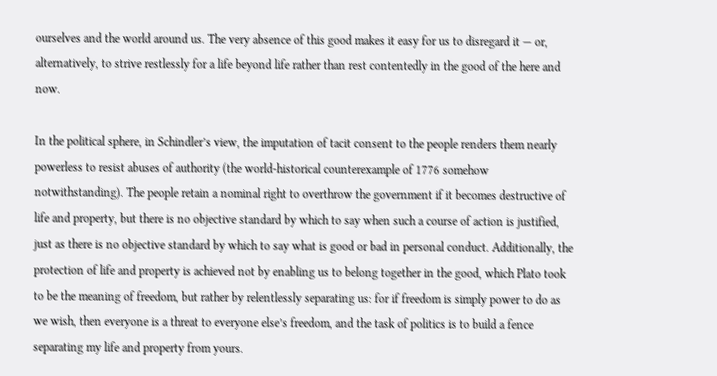ourselves and the world around us. The very absence of this good makes it easy for us to disregard it — or, alternatively, to strive restlessly for a life beyond life rather than rest contentedly in the good of the here and now.

In the political sphere, in Schindler’s view, the imputation of tacit consent to the people renders them nearly powerless to resist abuses of authority (the world-historical counterexample of 1776 somehow notwithstanding). The people retain a nominal right to overthrow the government if it becomes destructive of life and property, but there is no objective standard by which to say when such a course of action is justified, just as there is no objective standard by which to say what is good or bad in personal conduct. Additionally, the protection of life and property is achieved not by enabling us to belong together in the good, which Plato took to be the meaning of freedom, but rather by relentlessly separating us: for if freedom is simply power to do as we wish, then everyone is a threat to everyone else’s freedom, and the task of politics is to build a fence separating my life and property from yours.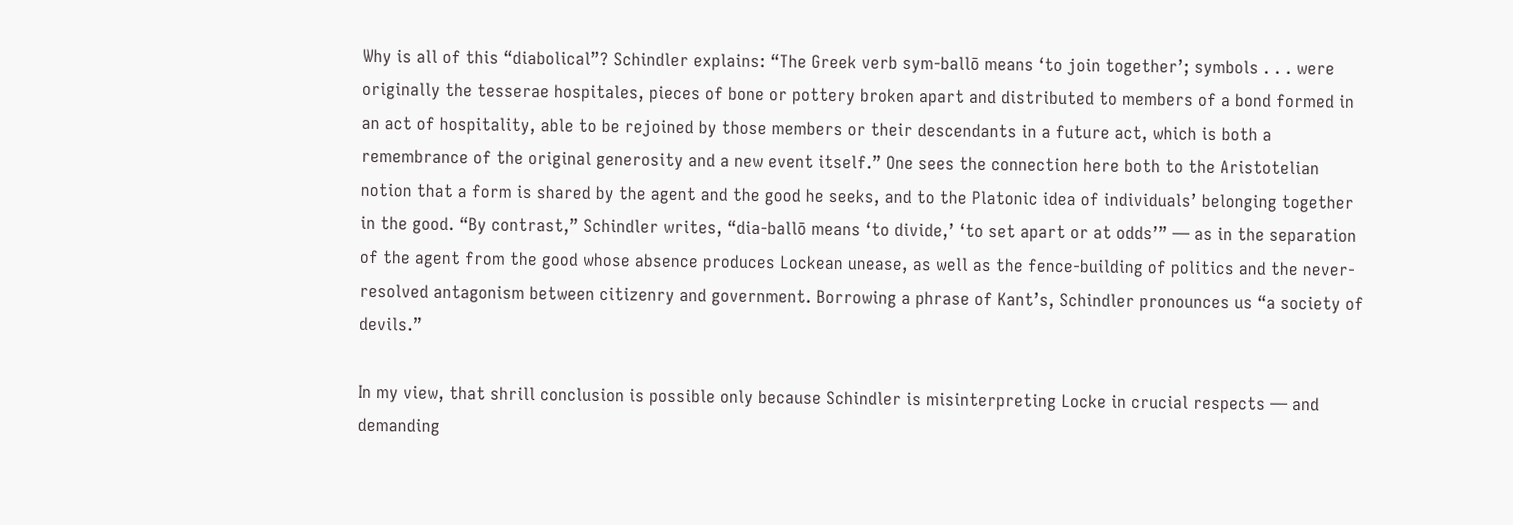Why is all of this “diabolical”? Schindler explains: “The Greek verb sym-ballō means ‘to join together’; symbols . . . were originally the tesserae hospitales, pieces of bone or pottery broken apart and distributed to members of a bond formed in an act of hospitality, able to be rejoined by those members or their descendants in a future act, which is both a remembrance of the original generosity and a new event itself.” One sees the connection here both to the Aristotelian notion that a form is shared by the agent and the good he seeks, and to the Platonic idea of individuals’ belonging together in the good. “By contrast,” Schindler writes, “dia-ballō means ‘to divide,’ ‘to set apart or at odds’” — as in the separation of the agent from the good whose absence produces Lockean unease, as well as the fence-building of politics and the never-resolved antagonism between citizenry and government. Borrowing a phrase of Kant’s, Schindler pronounces us “a society of devils.”

In my view, that shrill conclusion is possible only because Schindler is misinterpreting Locke in crucial respects — and demanding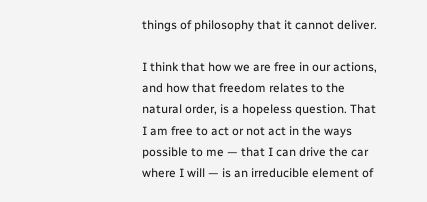things of philosophy that it cannot deliver.

I think that how we are free in our actions, and how that freedom relates to the natural order, is a hopeless question. That I am free to act or not act in the ways possible to me — that I can drive the car where I will — is an irreducible element of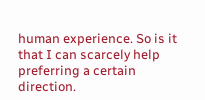human experience. So is it that I can scarcely help preferring a certain direction.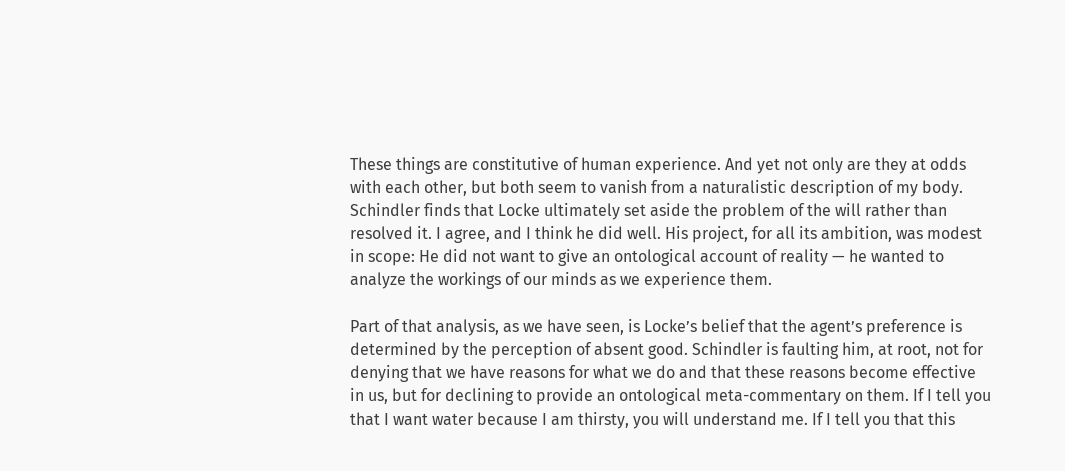These things are constitutive of human experience. And yet not only are they at odds with each other, but both seem to vanish from a naturalistic description of my body. Schindler finds that Locke ultimately set aside the problem of the will rather than resolved it. I agree, and I think he did well. His project, for all its ambition, was modest in scope: He did not want to give an ontological account of reality — he wanted to analyze the workings of our minds as we experience them.

Part of that analysis, as we have seen, is Locke’s belief that the agent’s preference is determined by the perception of absent good. Schindler is faulting him, at root, not for denying that we have reasons for what we do and that these reasons become effective in us, but for declining to provide an ontological meta-commentary on them. If I tell you that I want water because I am thirsty, you will understand me. If I tell you that this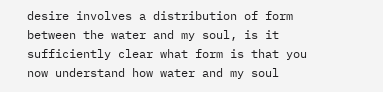desire involves a distribution of form between the water and my soul, is it sufficiently clear what form is that you now understand how water and my soul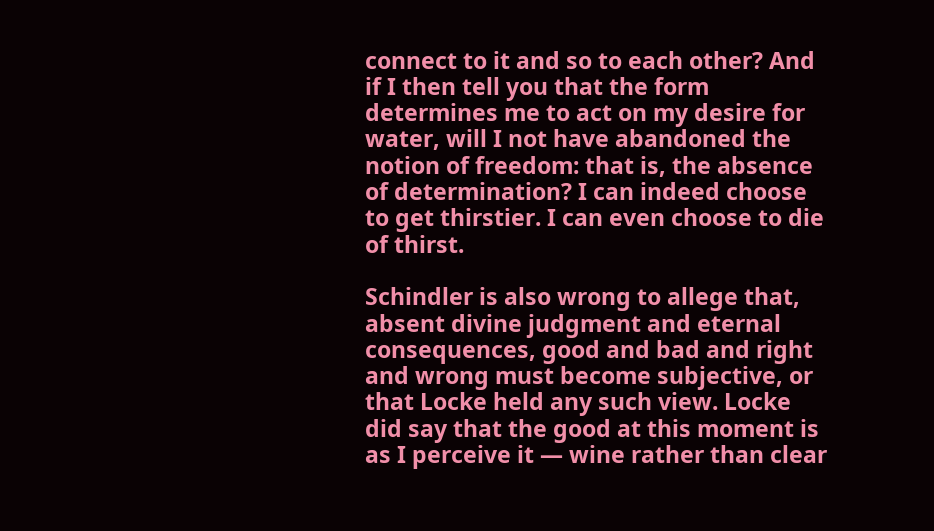connect to it and so to each other? And if I then tell you that the form determines me to act on my desire for water, will I not have abandoned the notion of freedom: that is, the absence of determination? I can indeed choose to get thirstier. I can even choose to die of thirst.

Schindler is also wrong to allege that, absent divine judgment and eternal consequences, good and bad and right and wrong must become subjective, or that Locke held any such view. Locke did say that the good at this moment is as I perceive it — wine rather than clear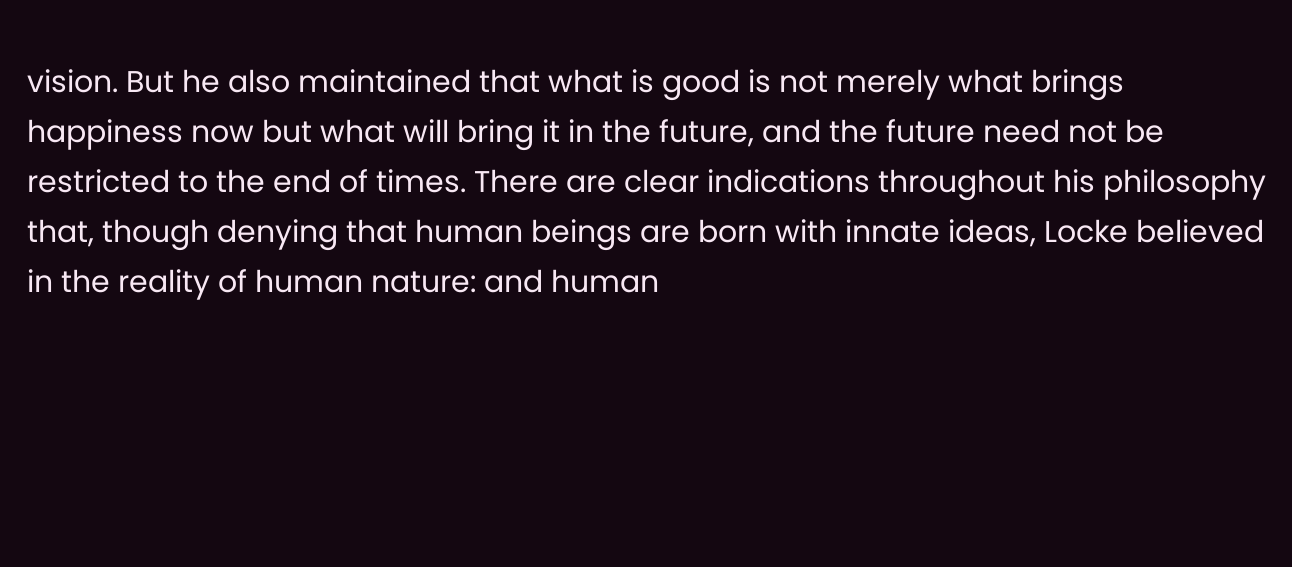vision. But he also maintained that what is good is not merely what brings happiness now but what will bring it in the future, and the future need not be restricted to the end of times. There are clear indications throughout his philosophy that, though denying that human beings are born with innate ideas, Locke believed in the reality of human nature: and human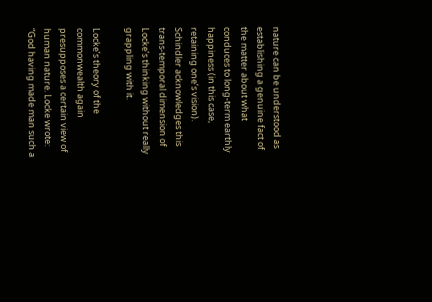nature can be understood as establishing a genuine fact of the matter about what conduces to long-term earthly happiness (in this case, retaining one’s vision). Schindler acknowledges this trans-temporal dimension of Locke’s thinking without really grappling with it.

Locke’s theory of the commonwealth again presupposes a certain view of human nature. Locke wrote: “God having made man such a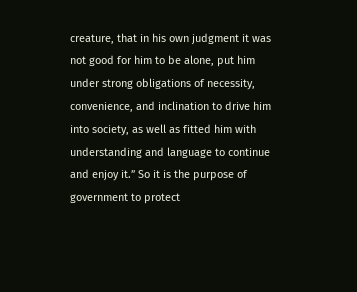creature, that in his own judgment it was not good for him to be alone, put him under strong obligations of necessity, convenience, and inclination to drive him into society, as well as fitted him with understanding and language to continue and enjoy it.” So it is the purpose of government to protect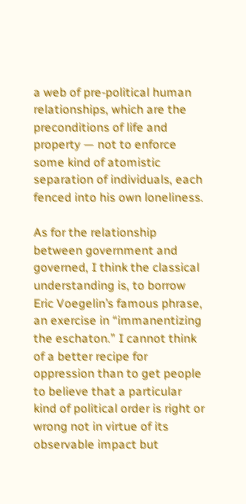a web of pre-political human relationships, which are the preconditions of life and property — not to enforce some kind of atomistic separation of individuals, each fenced into his own loneliness.

As for the relationship between government and governed, I think the classical understanding is, to borrow Eric Voegelin’s famous phrase, an exercise in “immanentizing the eschaton.” I cannot think of a better recipe for oppression than to get people to believe that a particular kind of political order is right or wrong not in virtue of its observable impact but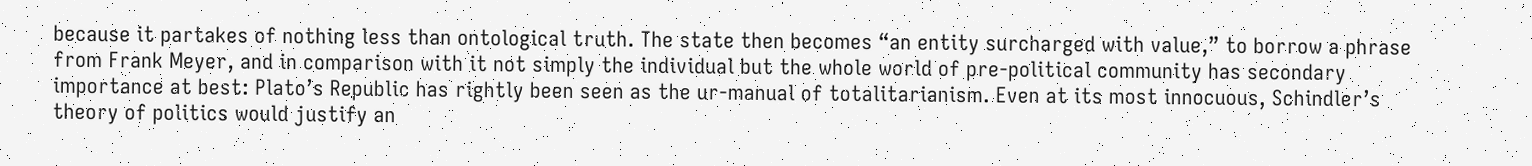because it partakes of nothing less than ontological truth. The state then becomes “an entity surcharged with value,” to borrow a phrase from Frank Meyer, and in comparison with it not simply the individual but the whole world of pre-political community has secondary importance at best: Plato’s Republic has rightly been seen as the ur-manual of totalitarianism. Even at its most innocuous, Schindler’s theory of politics would justify an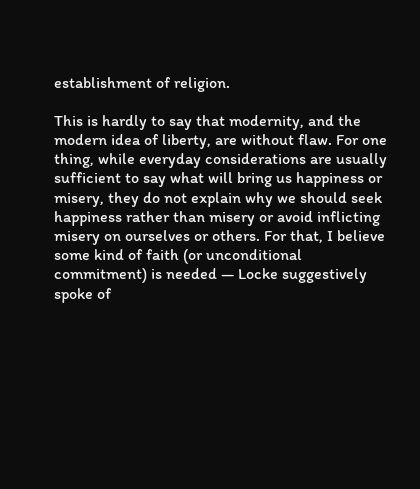establishment of religion.

This is hardly to say that modernity, and the modern idea of liberty, are without flaw. For one thing, while everyday considerations are usually sufficient to say what will bring us happiness or misery, they do not explain why we should seek happiness rather than misery or avoid inflicting misery on ourselves or others. For that, I believe some kind of faith (or unconditional commitment) is needed — Locke suggestively spoke of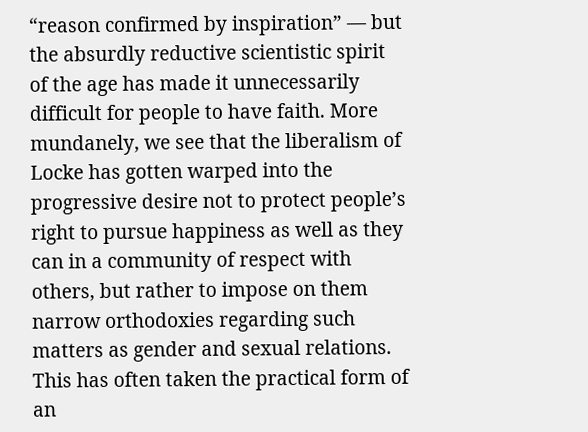“reason confirmed by inspiration” — but the absurdly reductive scientistic spirit of the age has made it unnecessarily difficult for people to have faith. More mundanely, we see that the liberalism of Locke has gotten warped into the progressive desire not to protect people’s right to pursue happiness as well as they can in a community of respect with others, but rather to impose on them narrow orthodoxies regarding such matters as gender and sexual relations. This has often taken the practical form of an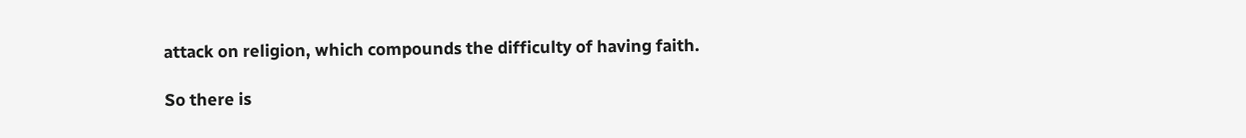attack on religion, which compounds the difficulty of having faith.

So there is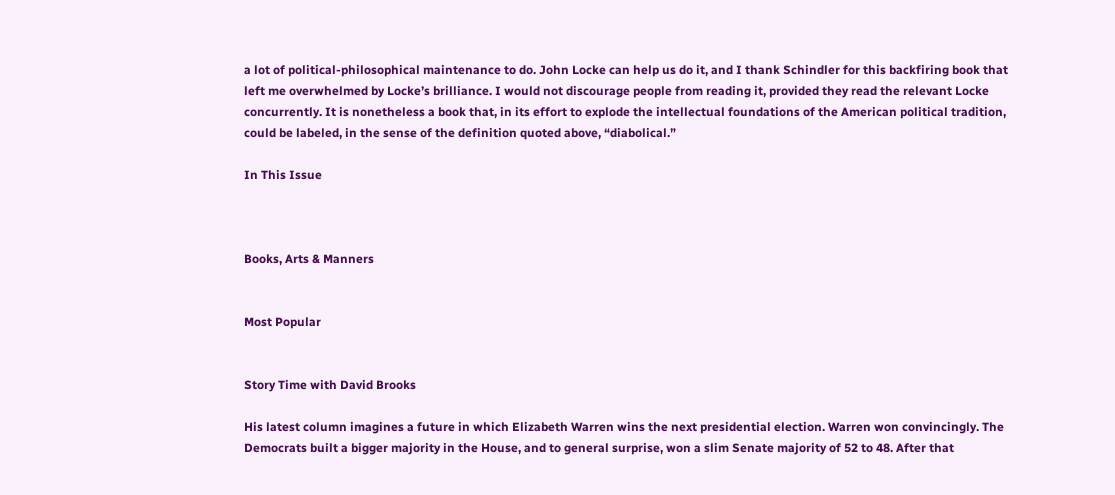a lot of political-philosophical maintenance to do. John Locke can help us do it, and I thank Schindler for this backfiring book that left me overwhelmed by Locke’s brilliance. I would not discourage people from reading it, provided they read the relevant Locke concurrently. It is nonetheless a book that, in its effort to explode the intellectual foundations of the American political tradition, could be labeled, in the sense of the definition quoted above, “diabolical.”

In This Issue



Books, Arts & Manners


Most Popular


Story Time with David Brooks

His latest column imagines a future in which Elizabeth Warren wins the next presidential election. Warren won convincingly. The Democrats built a bigger majority in the House, and to general surprise, won a slim Senate majority of 52 to 48. After that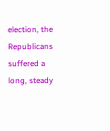election, the Republicans suffered a long, steady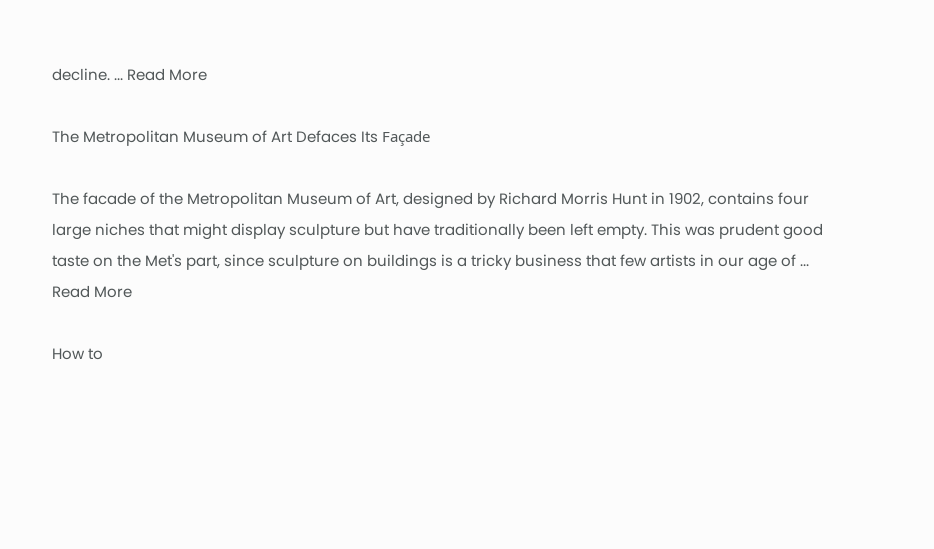decline. ... Read More

The Metropolitan Museum of Art Defaces Its Façade

The facade of the Metropolitan Museum of Art, designed by Richard Morris Hunt in 1902, contains four large niches that might display sculpture but have traditionally been left empty. This was prudent good taste on the Met's part, since sculpture on buildings is a tricky business that few artists in our age of ... Read More

How to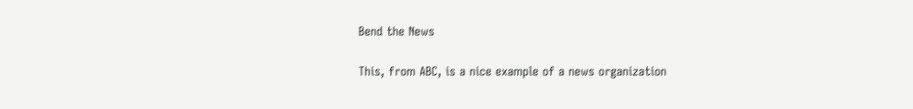Bend the News

This, from ABC, is a nice example of a news organization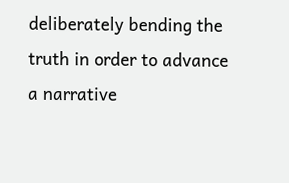deliberately bending the truth in order to advance a narrative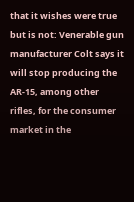that it wishes were true but is not: Venerable gun manufacturer Colt says it will stop producing the AR-15, among other rifles, for the consumer market in the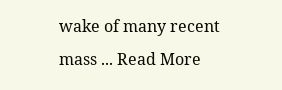wake of many recent mass ... Read More